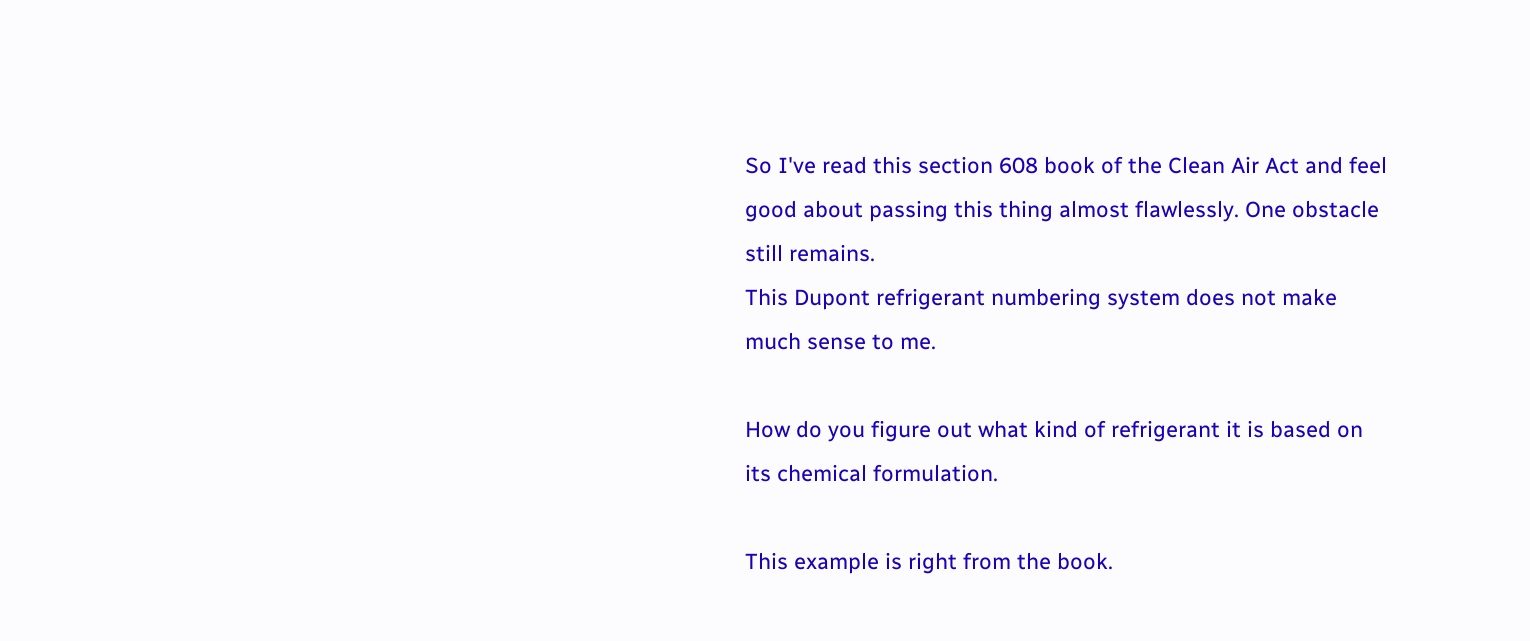So I've read this section 608 book of the Clean Air Act and feel good about passing this thing almost flawlessly. One obstacle still remains.
This Dupont refrigerant numbering system does not make much sense to me.

How do you figure out what kind of refrigerant it is based on its chemical formulation.

This example is right from the book.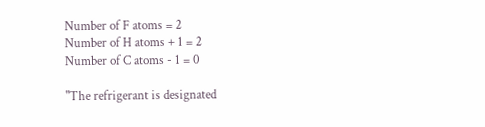Number of F atoms = 2
Number of H atoms + 1 = 2
Number of C atoms - 1 = 0

"The refrigerant is designated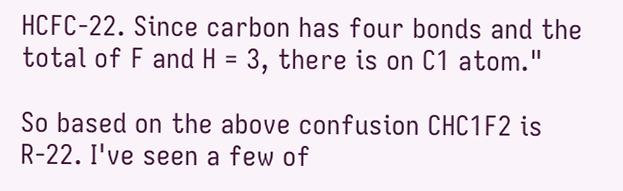HCFC-22. Since carbon has four bonds and the total of F and H = 3, there is on C1 atom."

So based on the above confusion CHC1F2 is R-22. I've seen a few of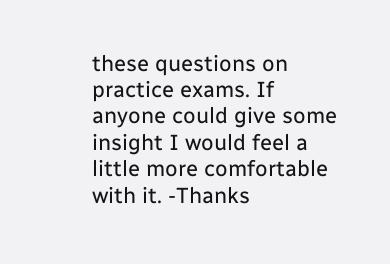these questions on practice exams. If anyone could give some insight I would feel a little more comfortable with it. -Thanks